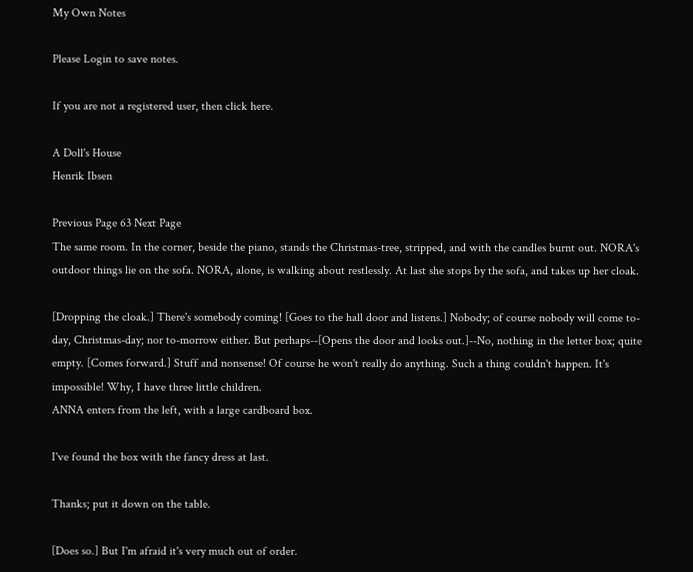My Own Notes

Please Login to save notes.

If you are not a registered user, then click here.

A Doll's House
Henrik Ibsen

Previous Page 63 Next Page
The same room. In the corner, beside the piano, stands the Christmas-tree, stripped, and with the candles burnt out. NORA's outdoor things lie on the sofa. NORA, alone, is walking about restlessly. At last she stops by the sofa, and takes up her cloak.

[Dropping the cloak.] There's somebody coming! [Goes to the hall door and listens.] Nobody; of course nobody will come to-day, Christmas-day; nor to-morrow either. But perhaps--[Opens the door and looks out.]--No, nothing in the letter box; quite empty. [Comes forward.] Stuff and nonsense! Of course he won't really do anything. Such a thing couldn't happen. It's impossible! Why, I have three little children.
ANNA enters from the left, with a large cardboard box.

I've found the box with the fancy dress at last.

Thanks; put it down on the table.

[Does so.] But I'm afraid it's very much out of order.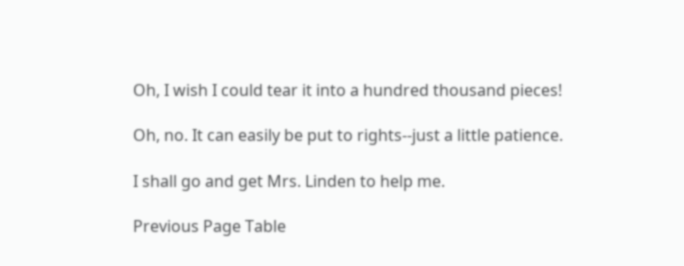Oh, I wish I could tear it into a hundred thousand pieces!

Oh, no. It can easily be put to rights--just a little patience.

I shall go and get Mrs. Linden to help me.

Previous Page Table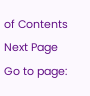of Contents Next Page
Go to page: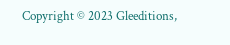Copyright © 2023 Gleeditions,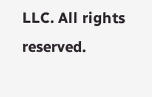LLC. All rights reserved.